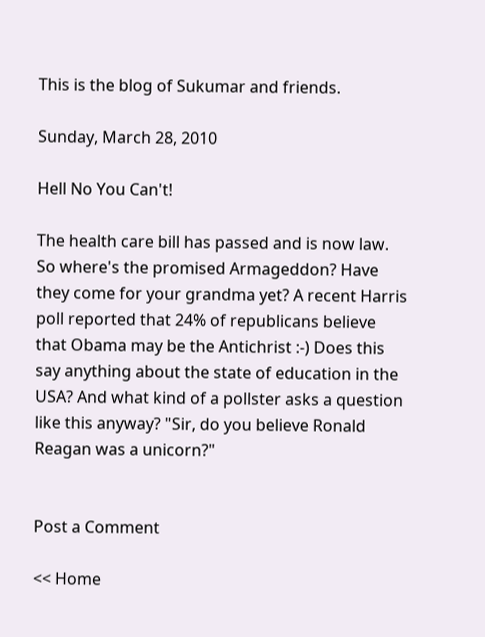This is the blog of Sukumar and friends.

Sunday, March 28, 2010

Hell No You Can't!

The health care bill has passed and is now law. So where's the promised Armageddon? Have they come for your grandma yet? A recent Harris poll reported that 24% of republicans believe that Obama may be the Antichrist :-) Does this say anything about the state of education in the USA? And what kind of a pollster asks a question like this anyway? "Sir, do you believe Ronald Reagan was a unicorn?"


Post a Comment

<< Home